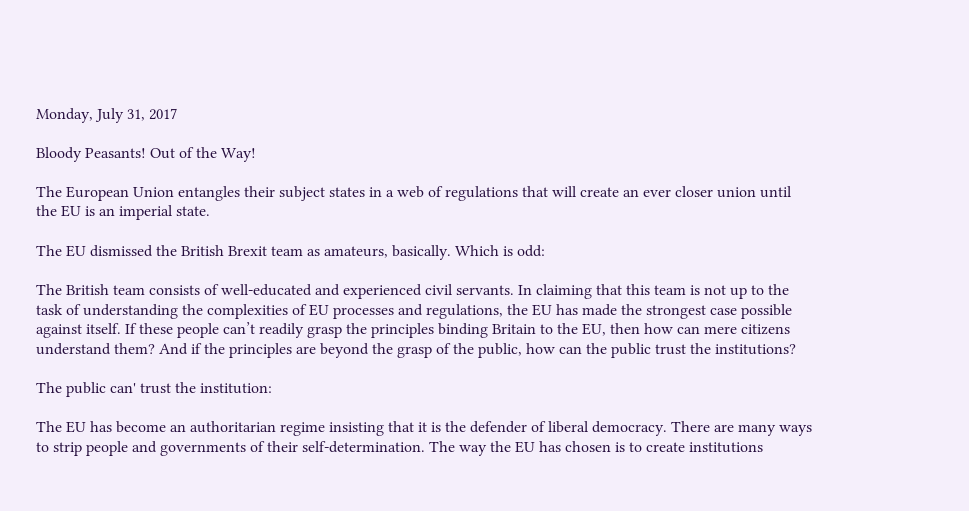Monday, July 31, 2017

Bloody Peasants! Out of the Way!

The European Union entangles their subject states in a web of regulations that will create an ever closer union until the EU is an imperial state.

The EU dismissed the British Brexit team as amateurs, basically. Which is odd:

The British team consists of well-educated and experienced civil servants. In claiming that this team is not up to the task of understanding the complexities of EU processes and regulations, the EU has made the strongest case possible against itself. If these people can’t readily grasp the principles binding Britain to the EU, then how can mere citizens understand them? And if the principles are beyond the grasp of the public, how can the public trust the institutions?

The public can' trust the institution:

The EU has become an authoritarian regime insisting that it is the defender of liberal democracy. There are many ways to strip people and governments of their self-determination. The way the EU has chosen is to create institutions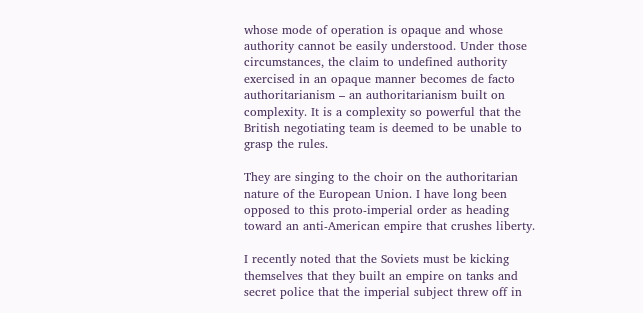whose mode of operation is opaque and whose authority cannot be easily understood. Under those circumstances, the claim to undefined authority exercised in an opaque manner becomes de facto authoritarianism – an authoritarianism built on complexity. It is a complexity so powerful that the British negotiating team is deemed to be unable to grasp the rules.

They are singing to the choir on the authoritarian nature of the European Union. I have long been opposed to this proto-imperial order as heading toward an anti-American empire that crushes liberty.

I recently noted that the Soviets must be kicking themselves that they built an empire on tanks and secret police that the imperial subject threw off in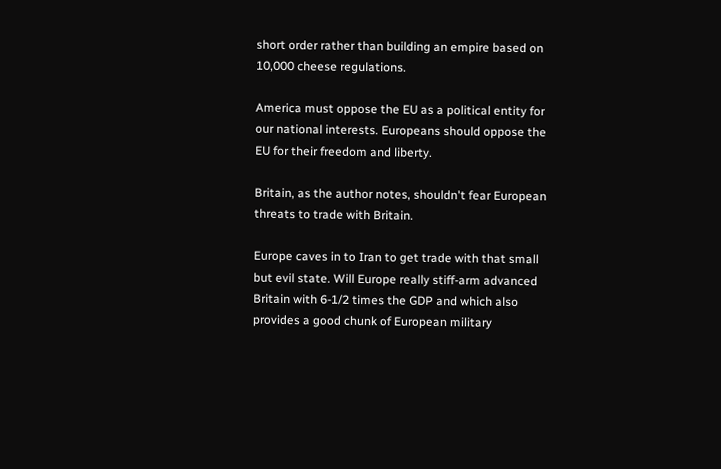short order rather than building an empire based on 10,000 cheese regulations.

America must oppose the EU as a political entity for our national interests. Europeans should oppose the EU for their freedom and liberty.

Britain, as the author notes, shouldn't fear European threats to trade with Britain.

Europe caves in to Iran to get trade with that small but evil state. Will Europe really stiff-arm advanced Britain with 6-1/2 times the GDP and which also provides a good chunk of European military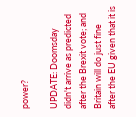power?

UPDATE: Doomsday didn't arrive as predicted after the Brexit vote; and Britain will do just fine after the EU given that it is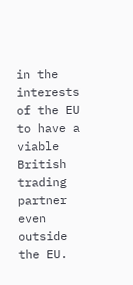in the interests of the EU to have a viable British trading partner even outside the EU.